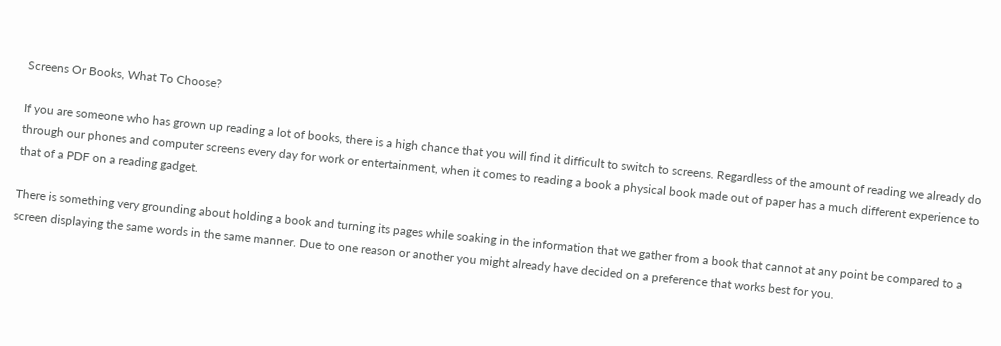Screens Or Books, What To Choose?

If you are someone who has grown up reading a lot of books, there is a high chance that you will find it difficult to switch to screens. Regardless of the amount of reading we already do through our phones and computer screens every day for work or entertainment, when it comes to reading a book a physical book made out of paper has a much different experience to that of a PDF on a reading gadget.

There is something very grounding about holding a book and turning its pages while soaking in the information that we gather from a book that cannot at any point be compared to a screen displaying the same words in the same manner. Due to one reason or another you might already have decided on a preference that works best for you.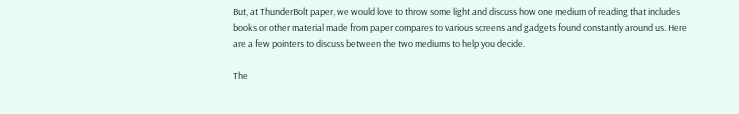But, at ThunderBolt paper, we would love to throw some light and discuss how one medium of reading that includes books or other material made from paper compares to various screens and gadgets found constantly around us. Here are a few pointers to discuss between the two mediums to help you decide.

The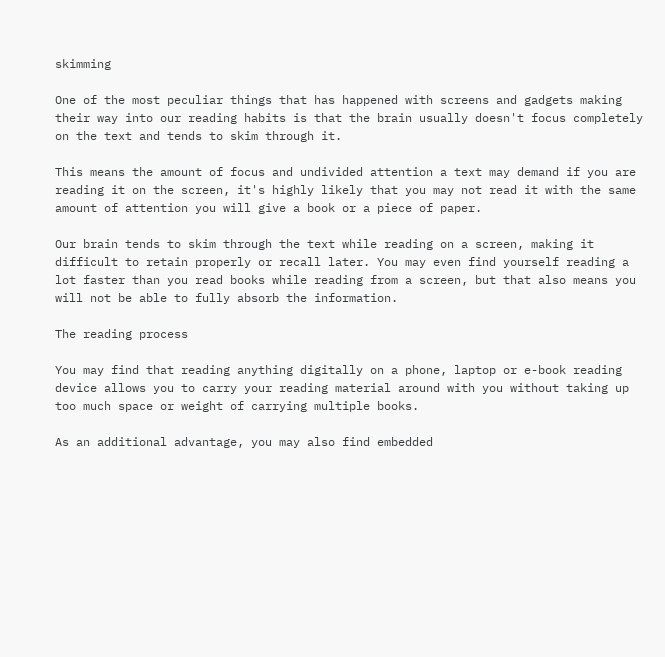skimming

One of the most peculiar things that has happened with screens and gadgets making their way into our reading habits is that the brain usually doesn't focus completely on the text and tends to skim through it.

This means the amount of focus and undivided attention a text may demand if you are reading it on the screen, it's highly likely that you may not read it with the same amount of attention you will give a book or a piece of paper.

Our brain tends to skim through the text while reading on a screen, making it difficult to retain properly or recall later. You may even find yourself reading a lot faster than you read books while reading from a screen, but that also means you will not be able to fully absorb the information.

The reading process

You may find that reading anything digitally on a phone, laptop or e-book reading device allows you to carry your reading material around with you without taking up too much space or weight of carrying multiple books.

As an additional advantage, you may also find embedded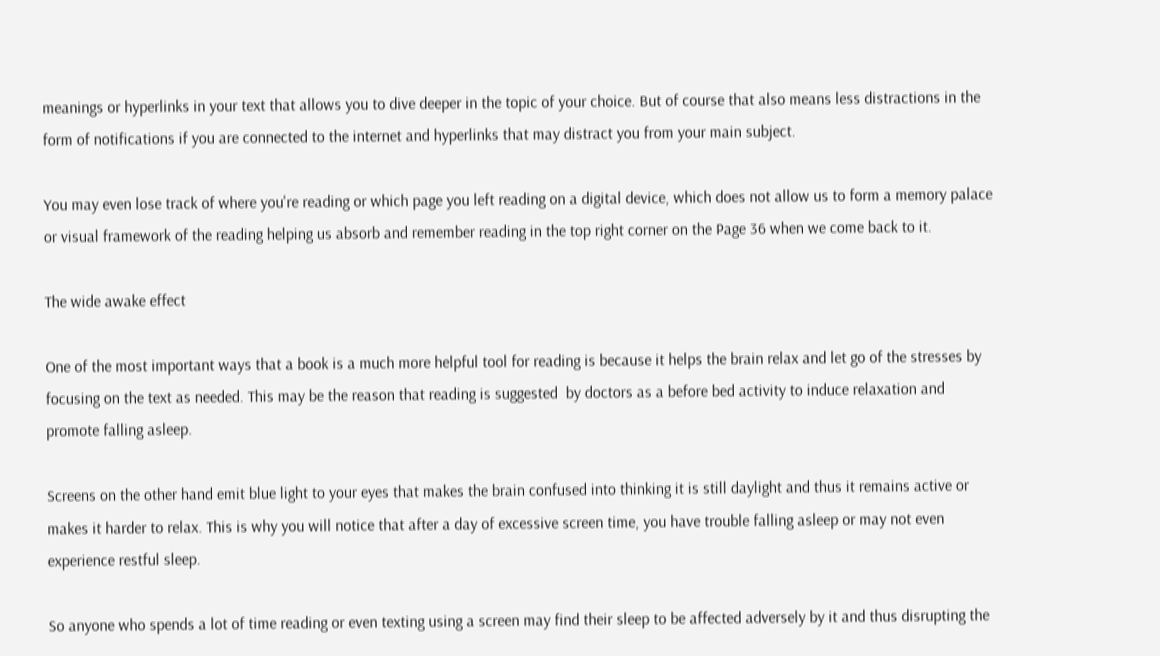meanings or hyperlinks in your text that allows you to dive deeper in the topic of your choice. But of course that also means less distractions in the form of notifications if you are connected to the internet and hyperlinks that may distract you from your main subject.

You may even lose track of where you're reading or which page you left reading on a digital device, which does not allow us to form a memory palace or visual framework of the reading helping us absorb and remember reading in the top right corner on the Page 36 when we come back to it.

The wide awake effect

One of the most important ways that a book is a much more helpful tool for reading is because it helps the brain relax and let go of the stresses by focusing on the text as needed. This may be the reason that reading is suggested  by doctors as a before bed activity to induce relaxation and promote falling asleep.

Screens on the other hand emit blue light to your eyes that makes the brain confused into thinking it is still daylight and thus it remains active or makes it harder to relax. This is why you will notice that after a day of excessive screen time, you have trouble falling asleep or may not even experience restful sleep.

So anyone who spends a lot of time reading or even texting using a screen may find their sleep to be affected adversely by it and thus disrupting the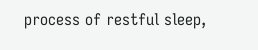process of restful sleep,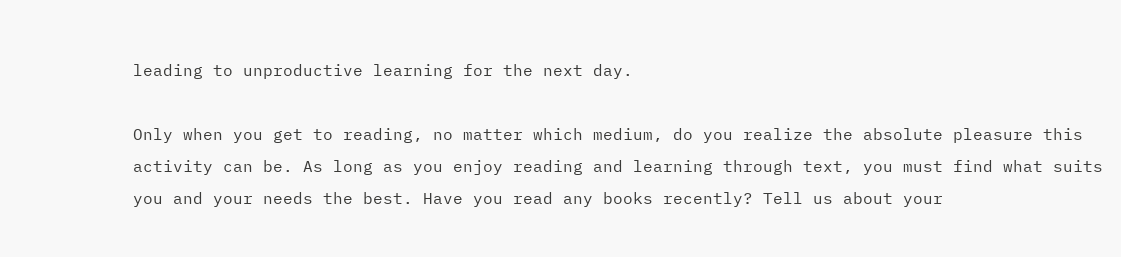leading to unproductive learning for the next day.

Only when you get to reading, no matter which medium, do you realize the absolute pleasure this activity can be. As long as you enjoy reading and learning through text, you must find what suits you and your needs the best. Have you read any books recently? Tell us about your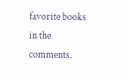favorite books in the comments.